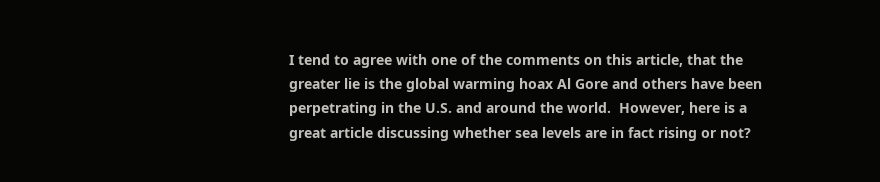I tend to agree with one of the comments on this article, that the greater lie is the global warming hoax Al Gore and others have been perpetrating in the U.S. and around the world.  However, here is a great article discussing whether sea levels are in fact rising or not?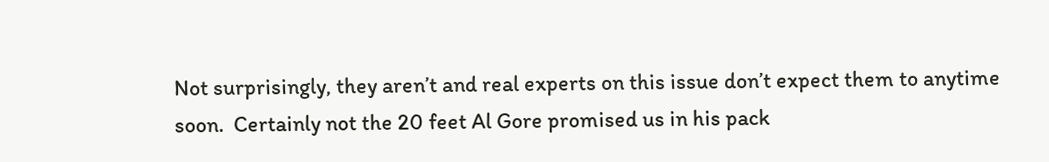Not surprisingly, they aren’t and real experts on this issue don’t expect them to anytime soon.  Certainly not the 20 feet Al Gore promised us in his pack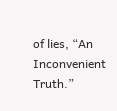of lies, “An Inconvenient Truth.”